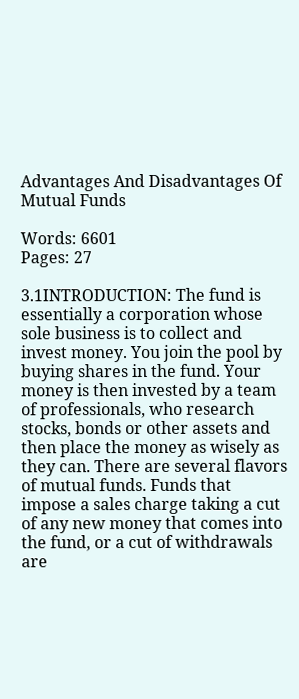Advantages And Disadvantages Of Mutual Funds

Words: 6601
Pages: 27

3.1INTRODUCTION: The fund is essentially a corporation whose sole business is to collect and invest money. You join the pool by buying shares in the fund. Your money is then invested by a team of professionals, who research stocks, bonds or other assets and then place the money as wisely as they can. There are several flavors of mutual funds. Funds that impose a sales charge taking a cut of any new money that comes into the fund, or a cut of withdrawals are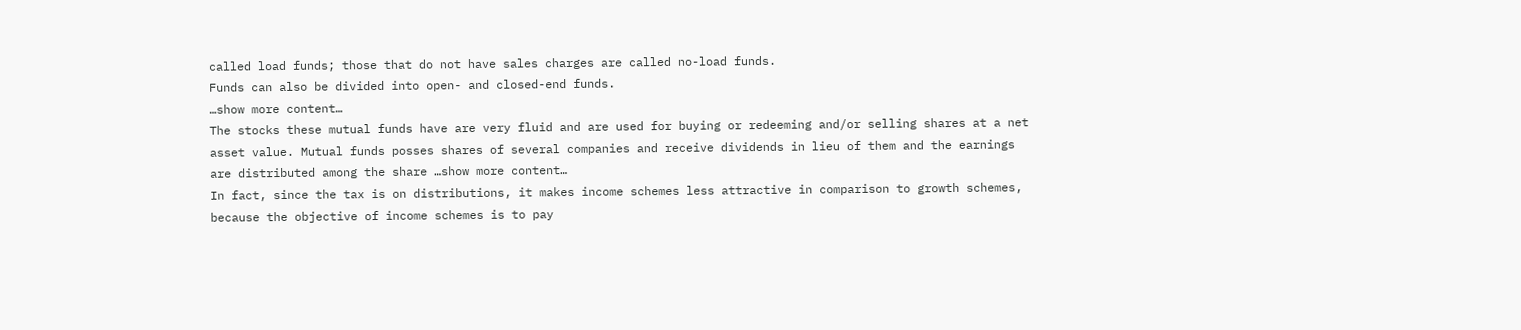called load funds; those that do not have sales charges are called no-load funds.
Funds can also be divided into open- and closed-end funds.
…show more content…
The stocks these mutual funds have are very fluid and are used for buying or redeeming and/or selling shares at a net asset value. Mutual funds posses shares of several companies and receive dividends in lieu of them and the earnings are distributed among the share …show more content…
In fact, since the tax is on distributions, it makes income schemes less attractive in comparison to growth schemes, because the objective of income schemes is to pay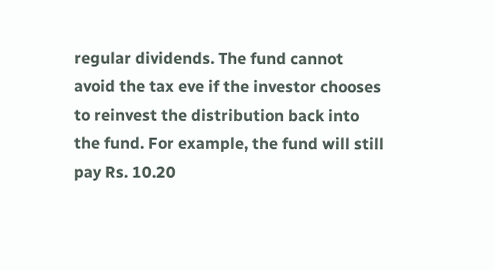regular dividends. The fund cannot avoid the tax eve if the investor chooses to reinvest the distribution back into the fund. For example, the fund will still pay Rs. 10.20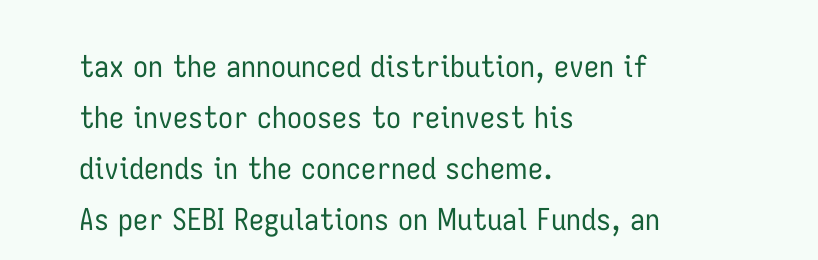tax on the announced distribution, even if the investor chooses to reinvest his dividends in the concerned scheme.
As per SEBI Regulations on Mutual Funds, an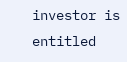investor is entitled